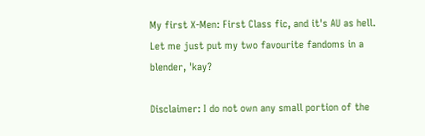My first X-Men: First Class fic, and it's AU as hell. Let me just put my two favourite fandoms in a blender, 'kay?

Disclaimer: I do not own any small portion of the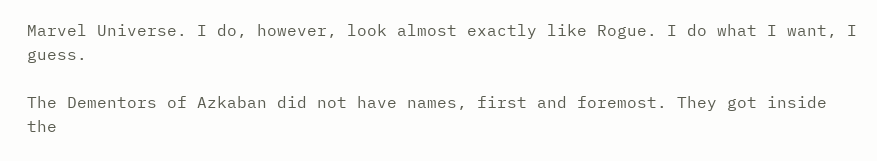Marvel Universe. I do, however, look almost exactly like Rogue. I do what I want, I guess.

The Dementors of Azkaban did not have names, first and foremost. They got inside the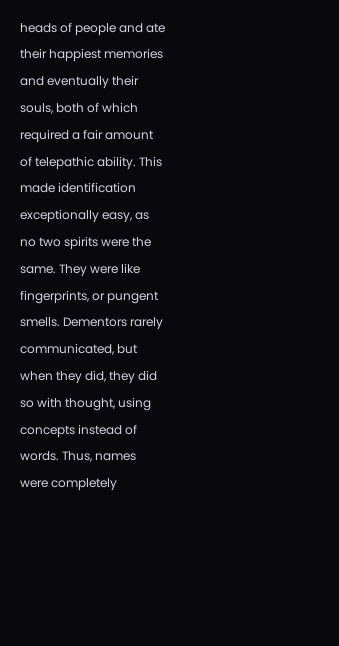heads of people and ate their happiest memories and eventually their souls, both of which required a fair amount of telepathic ability. This made identification exceptionally easy, as no two spirits were the same. They were like fingerprints, or pungent smells. Dementors rarely communicated, but when they did, they did so with thought, using concepts instead of words. Thus, names were completely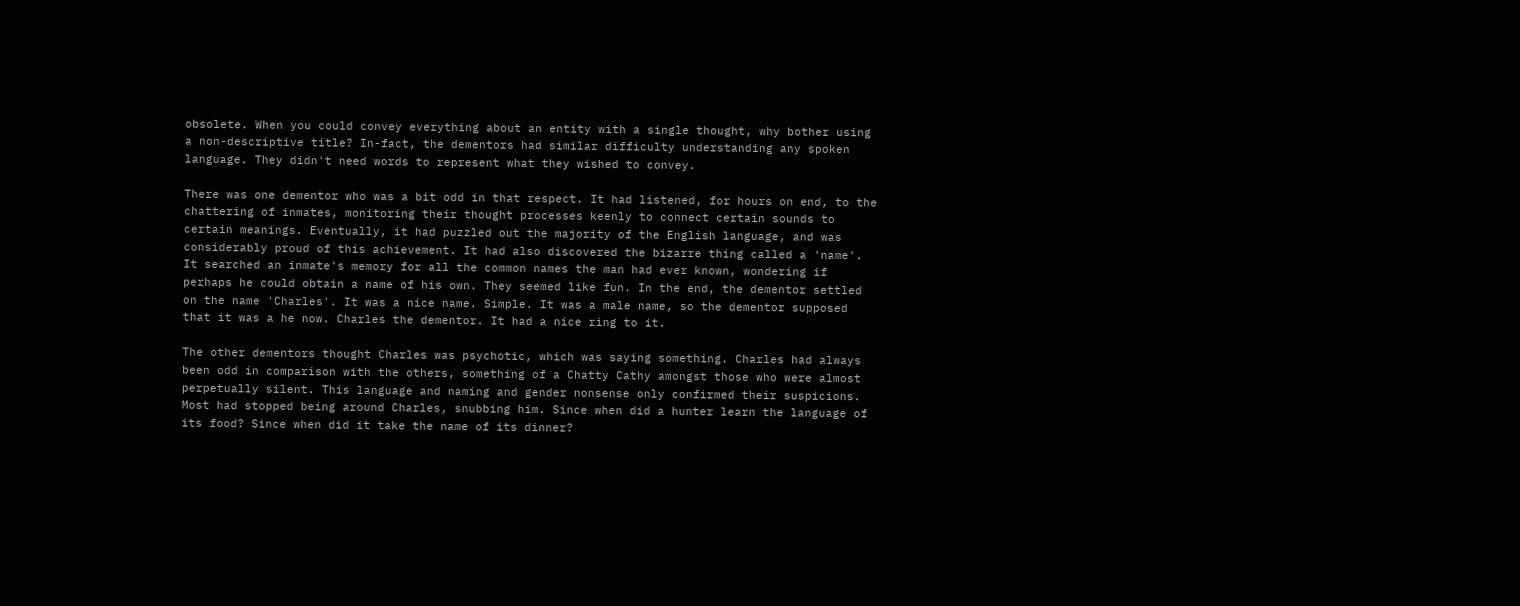obsolete. When you could convey everything about an entity with a single thought, why bother using a non-descriptive title? In-fact, the dementors had similar difficulty understanding any spoken language. They didn't need words to represent what they wished to convey.

There was one dementor who was a bit odd in that respect. It had listened, for hours on end, to the chattering of inmates, monitoring their thought processes keenly to connect certain sounds to certain meanings. Eventually, it had puzzled out the majority of the English language, and was considerably proud of this achievement. It had also discovered the bizarre thing called a 'name'. It searched an inmate's memory for all the common names the man had ever known, wondering if perhaps he could obtain a name of his own. They seemed like fun. In the end, the dementor settled on the name 'Charles'. It was a nice name. Simple. It was a male name, so the dementor supposed that it was a he now. Charles the dementor. It had a nice ring to it.

The other dementors thought Charles was psychotic, which was saying something. Charles had always been odd in comparison with the others, something of a Chatty Cathy amongst those who were almost perpetually silent. This language and naming and gender nonsense only confirmed their suspicions. Most had stopped being around Charles, snubbing him. Since when did a hunter learn the language of its food? Since when did it take the name of its dinner?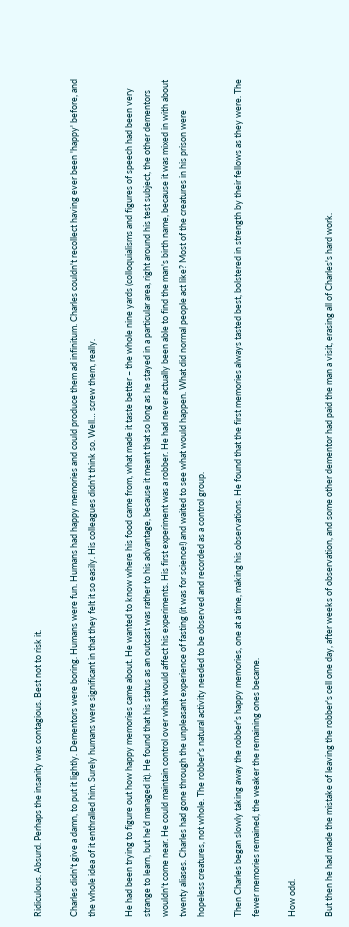Ridiculous. Absurd. Perhaps the insanity was contagious. Best not to risk it.

Charles didn't give a damn, to put it lightly. Dementors were boring. Humans were fun. Humans had happy memories and could produce them ad infinitum. Charles couldn't recollect having ever been 'happy' before, and the whole idea of it enthralled him. Surely humans were significant in that they felt it so easily. His colleagues didn't think so. Well… screw them, really.

He had been trying to figure out how happy memories came about. He wanted to know where his food came from, what made it taste better – the whole nine yards (colloquialisms and figures of speech had been very strange to learn, but he'd managed it). He found that his status as an outcast was rather to his advantage, because it meant that so long as he stayed in a particular area, right around his test subject, the other dementors wouldn't come near. He could maintain control over what would affect his experiments. His first experiment was a robber. He had never actually been able to find the man's birth name, because it was mixed in with about twenty aliases. Charles had gone through the unpleasant experience of fasting (it was for science!) and waited to see what would happen. What did normal people act like? Most of the creatures in his prison were hopeless creatures, not whole. The robber's natural activity needed to be observed and recorded as a control group.

Then Charles began slowly taking away the robber's happy memories, one at a time, making his observations. He found that the first memories always tasted best, bolstered in strength by their fellows as they were. The fewer memories remained, the weaker the remaining ones became.

How odd.

But then he had made the mistake of leaving the robber's cell one day, after weeks of observation, and some other dementor had paid the man a visit, erasing all of Charles's hard work.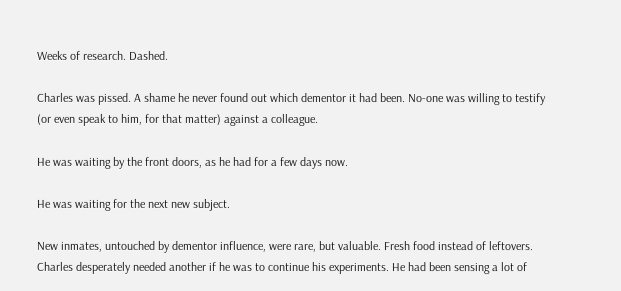Weeks of research. Dashed.

Charles was pissed. A shame he never found out which dementor it had been. No-one was willing to testify (or even speak to him, for that matter) against a colleague.

He was waiting by the front doors, as he had for a few days now.

He was waiting for the next new subject.

New inmates, untouched by dementor influence, were rare, but valuable. Fresh food instead of leftovers. Charles desperately needed another if he was to continue his experiments. He had been sensing a lot of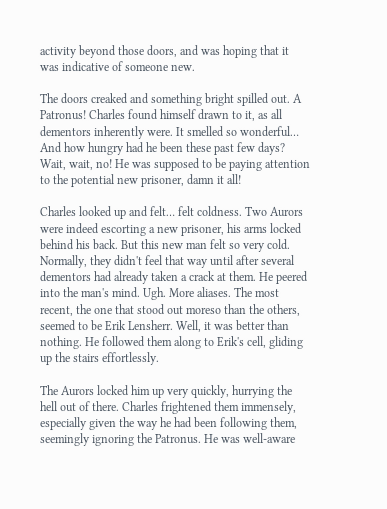activity beyond those doors, and was hoping that it was indicative of someone new.

The doors creaked and something bright spilled out. A Patronus! Charles found himself drawn to it, as all dementors inherently were. It smelled so wonderful… And how hungry had he been these past few days? Wait, wait, no! He was supposed to be paying attention to the potential new prisoner, damn it all!

Charles looked up and felt… felt coldness. Two Aurors were indeed escorting a new prisoner, his arms locked behind his back. But this new man felt so very cold. Normally, they didn't feel that way until after several dementors had already taken a crack at them. He peered into the man's mind. Ugh. More aliases. The most recent, the one that stood out moreso than the others, seemed to be Erik Lensherr. Well, it was better than nothing. He followed them along to Erik's cell, gliding up the stairs effortlessly.

The Aurors locked him up very quickly, hurrying the hell out of there. Charles frightened them immensely, especially given the way he had been following them, seemingly ignoring the Patronus. He was well-aware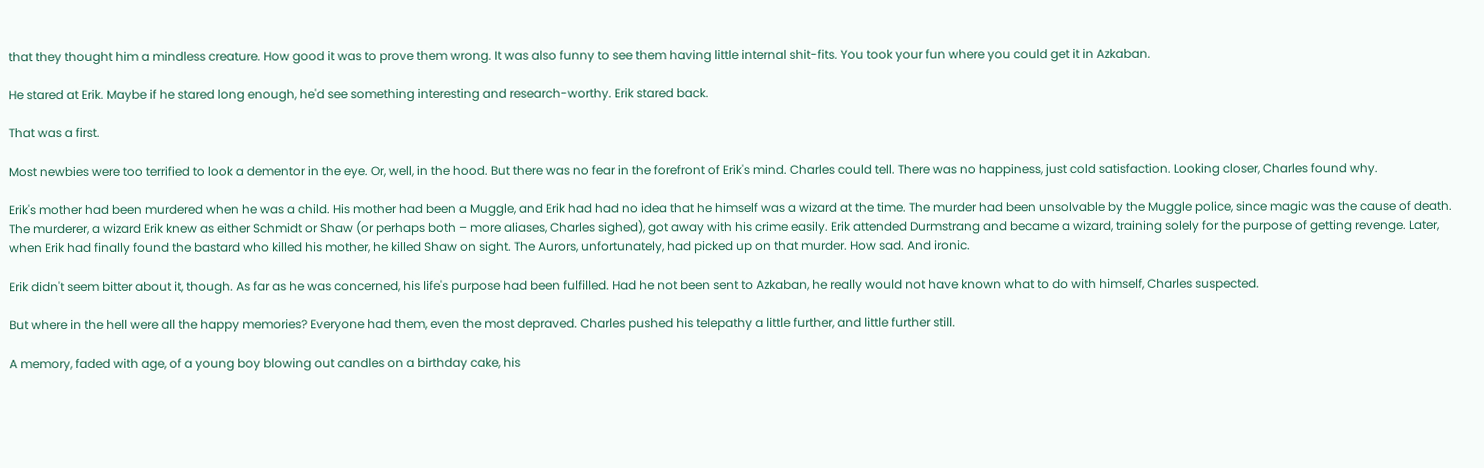that they thought him a mindless creature. How good it was to prove them wrong. It was also funny to see them having little internal shit-fits. You took your fun where you could get it in Azkaban.

He stared at Erik. Maybe if he stared long enough, he'd see something interesting and research-worthy. Erik stared back.

That was a first.

Most newbies were too terrified to look a dementor in the eye. Or, well, in the hood. But there was no fear in the forefront of Erik's mind. Charles could tell. There was no happiness, just cold satisfaction. Looking closer, Charles found why.

Erik's mother had been murdered when he was a child. His mother had been a Muggle, and Erik had had no idea that he himself was a wizard at the time. The murder had been unsolvable by the Muggle police, since magic was the cause of death. The murderer, a wizard Erik knew as either Schmidt or Shaw (or perhaps both – more aliases, Charles sighed), got away with his crime easily. Erik attended Durmstrang and became a wizard, training solely for the purpose of getting revenge. Later, when Erik had finally found the bastard who killed his mother, he killed Shaw on sight. The Aurors, unfortunately, had picked up on that murder. How sad. And ironic.

Erik didn't seem bitter about it, though. As far as he was concerned, his life's purpose had been fulfilled. Had he not been sent to Azkaban, he really would not have known what to do with himself, Charles suspected.

But where in the hell were all the happy memories? Everyone had them, even the most depraved. Charles pushed his telepathy a little further, and little further still.

A memory, faded with age, of a young boy blowing out candles on a birthday cake, his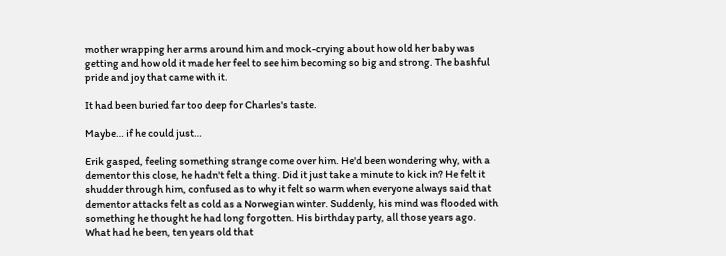mother wrapping her arms around him and mock-crying about how old her baby was getting and how old it made her feel to see him becoming so big and strong. The bashful pride and joy that came with it.

It had been buried far too deep for Charles's taste.

Maybe… if he could just…

Erik gasped, feeling something strange come over him. He'd been wondering why, with a dementor this close, he hadn't felt a thing. Did it just take a minute to kick in? He felt it shudder through him, confused as to why it felt so warm when everyone always said that dementor attacks felt as cold as a Norwegian winter. Suddenly, his mind was flooded with something he thought he had long forgotten. His birthday party, all those years ago. What had he been, ten years old that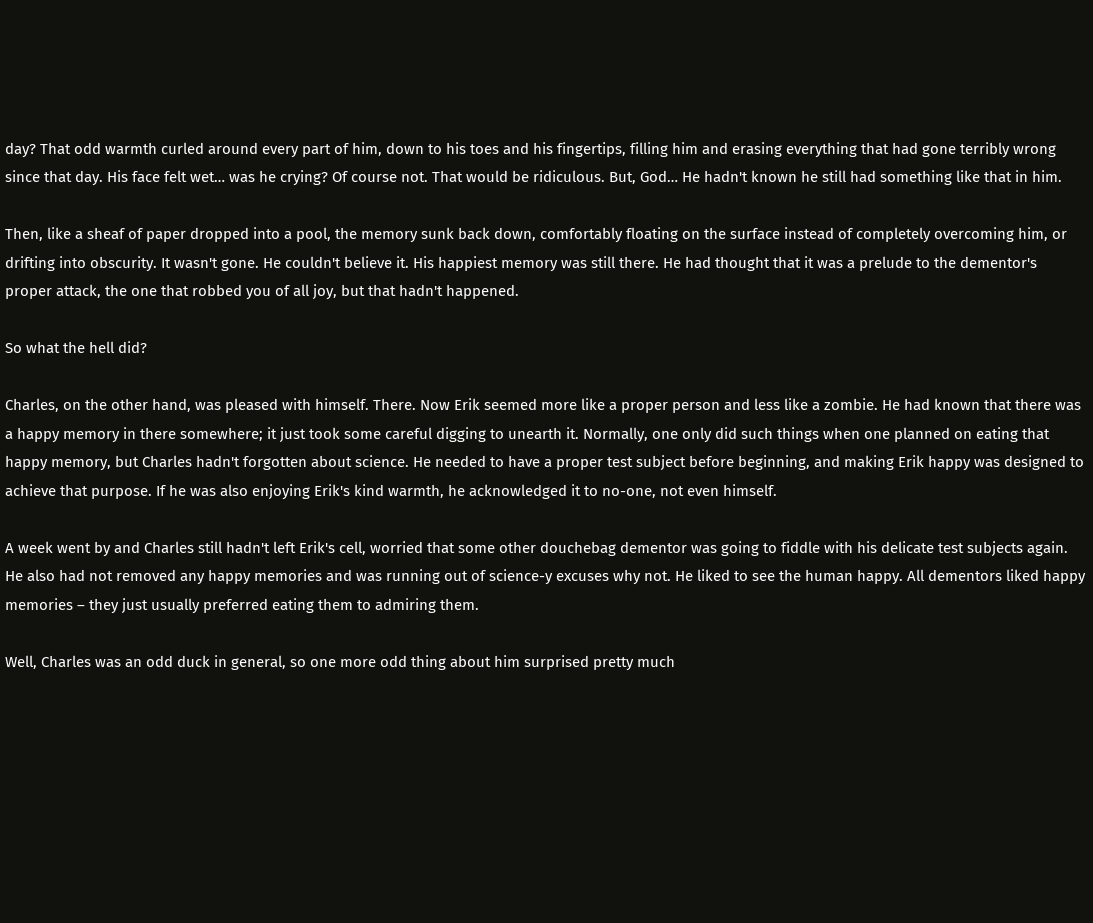day? That odd warmth curled around every part of him, down to his toes and his fingertips, filling him and erasing everything that had gone terribly wrong since that day. His face felt wet… was he crying? Of course not. That would be ridiculous. But, God… He hadn't known he still had something like that in him.

Then, like a sheaf of paper dropped into a pool, the memory sunk back down, comfortably floating on the surface instead of completely overcoming him, or drifting into obscurity. It wasn't gone. He couldn't believe it. His happiest memory was still there. He had thought that it was a prelude to the dementor's proper attack, the one that robbed you of all joy, but that hadn't happened.

So what the hell did?

Charles, on the other hand, was pleased with himself. There. Now Erik seemed more like a proper person and less like a zombie. He had known that there was a happy memory in there somewhere; it just took some careful digging to unearth it. Normally, one only did such things when one planned on eating that happy memory, but Charles hadn't forgotten about science. He needed to have a proper test subject before beginning, and making Erik happy was designed to achieve that purpose. If he was also enjoying Erik's kind warmth, he acknowledged it to no-one, not even himself.

A week went by and Charles still hadn't left Erik's cell, worried that some other douchebag dementor was going to fiddle with his delicate test subjects again. He also had not removed any happy memories and was running out of science-y excuses why not. He liked to see the human happy. All dementors liked happy memories – they just usually preferred eating them to admiring them.

Well, Charles was an odd duck in general, so one more odd thing about him surprised pretty much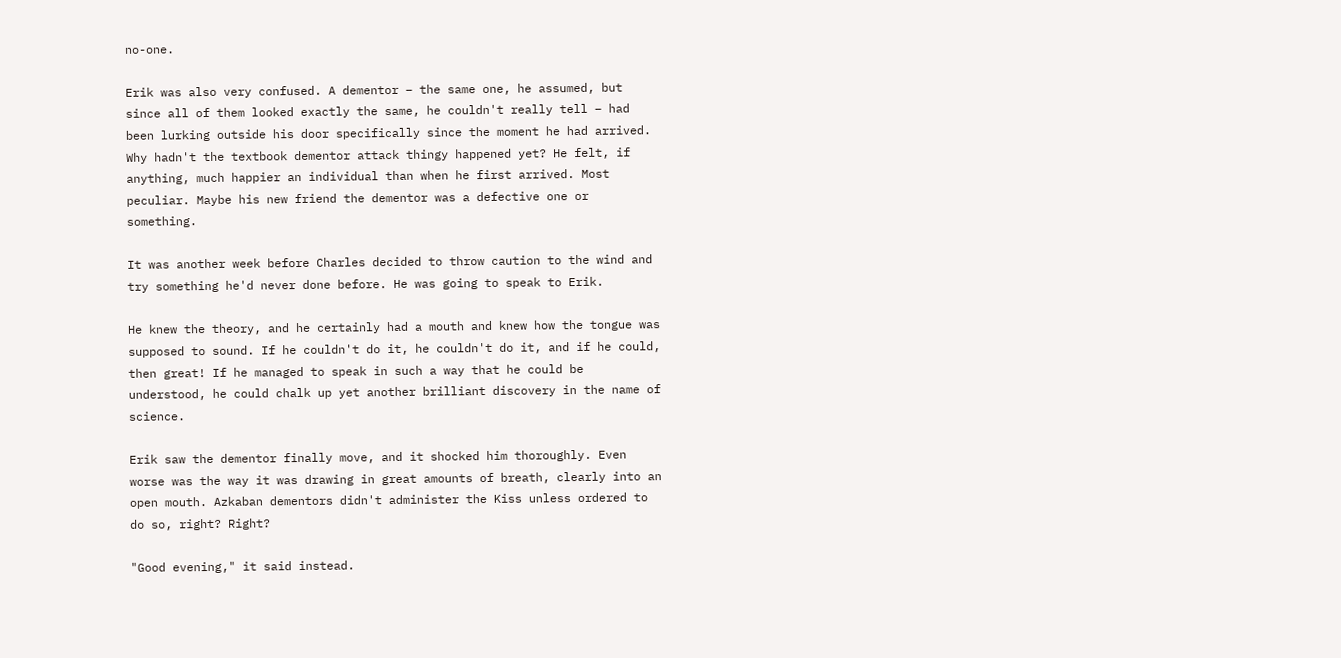no-one.

Erik was also very confused. A dementor – the same one, he assumed, but since all of them looked exactly the same, he couldn't really tell – had been lurking outside his door specifically since the moment he had arrived. Why hadn't the textbook dementor attack thingy happened yet? He felt, if anything, much happier an individual than when he first arrived. Most peculiar. Maybe his new friend the dementor was a defective one or something.

It was another week before Charles decided to throw caution to the wind and try something he'd never done before. He was going to speak to Erik.

He knew the theory, and he certainly had a mouth and knew how the tongue was supposed to sound. If he couldn't do it, he couldn't do it, and if he could, then great! If he managed to speak in such a way that he could be understood, he could chalk up yet another brilliant discovery in the name of science.

Erik saw the dementor finally move, and it shocked him thoroughly. Even worse was the way it was drawing in great amounts of breath, clearly into an open mouth. Azkaban dementors didn't administer the Kiss unless ordered to do so, right? Right?

"Good evening," it said instead.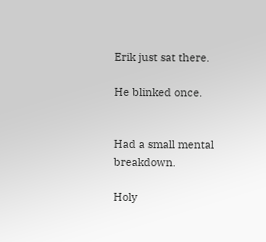Erik just sat there.

He blinked once.


Had a small mental breakdown.

Holy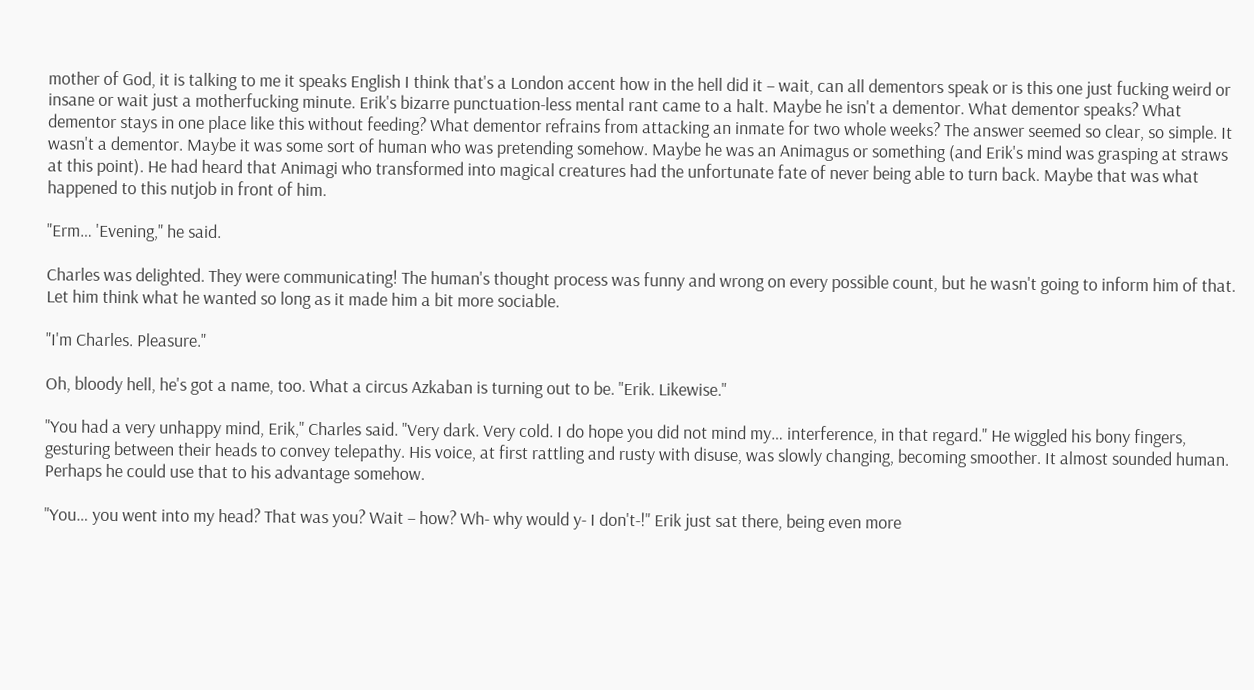mother of God, it is talking to me it speaks English I think that's a London accent how in the hell did it – wait, can all dementors speak or is this one just fucking weird or insane or wait just a motherfucking minute. Erik's bizarre punctuation-less mental rant came to a halt. Maybe he isn't a dementor. What dementor speaks? What dementor stays in one place like this without feeding? What dementor refrains from attacking an inmate for two whole weeks? The answer seemed so clear, so simple. It wasn't a dementor. Maybe it was some sort of human who was pretending somehow. Maybe he was an Animagus or something (and Erik's mind was grasping at straws at this point). He had heard that Animagi who transformed into magical creatures had the unfortunate fate of never being able to turn back. Maybe that was what happened to this nutjob in front of him.

"Erm… 'Evening," he said.

Charles was delighted. They were communicating! The human's thought process was funny and wrong on every possible count, but he wasn't going to inform him of that. Let him think what he wanted so long as it made him a bit more sociable.

"I'm Charles. Pleasure."

Oh, bloody hell, he's got a name, too. What a circus Azkaban is turning out to be. "Erik. Likewise."

"You had a very unhappy mind, Erik," Charles said. "Very dark. Very cold. I do hope you did not mind my… interference, in that regard." He wiggled his bony fingers, gesturing between their heads to convey telepathy. His voice, at first rattling and rusty with disuse, was slowly changing, becoming smoother. It almost sounded human. Perhaps he could use that to his advantage somehow.

"You… you went into my head? That was you? Wait – how? Wh- why would y- I don't-!" Erik just sat there, being even more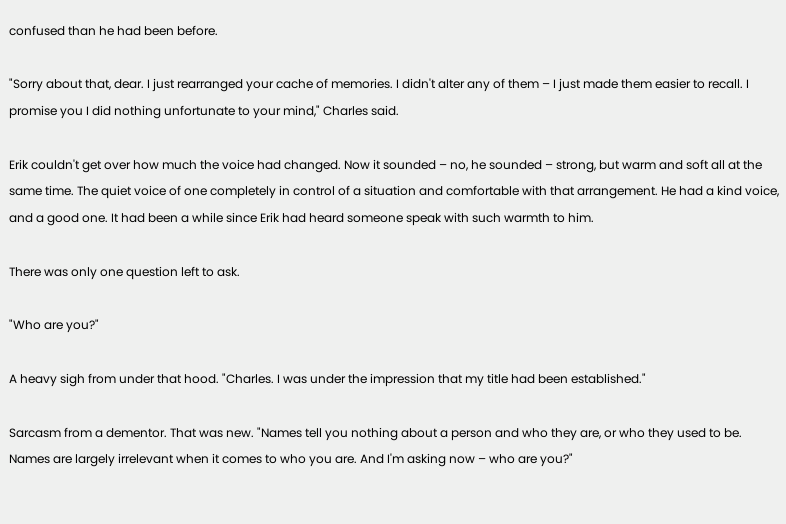confused than he had been before.

"Sorry about that, dear. I just rearranged your cache of memories. I didn't alter any of them – I just made them easier to recall. I promise you I did nothing unfortunate to your mind," Charles said.

Erik couldn't get over how much the voice had changed. Now it sounded – no, he sounded – strong, but warm and soft all at the same time. The quiet voice of one completely in control of a situation and comfortable with that arrangement. He had a kind voice, and a good one. It had been a while since Erik had heard someone speak with such warmth to him.

There was only one question left to ask.

"Who are you?"

A heavy sigh from under that hood. "Charles. I was under the impression that my title had been established."

Sarcasm from a dementor. That was new. "Names tell you nothing about a person and who they are, or who they used to be. Names are largely irrelevant when it comes to who you are. And I'm asking now – who are you?"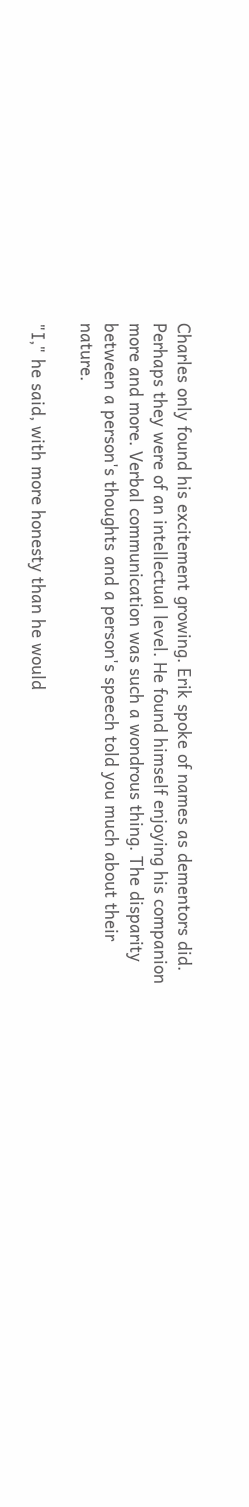Charles only found his excitement growing. Erik spoke of names as dementors did. Perhaps they were of an intellectual level. He found himself enjoying his companion more and more. Verbal communication was such a wondrous thing. The disparity between a person's thoughts and a person's speech told you much about their nature.

"I," he said, with more honesty than he would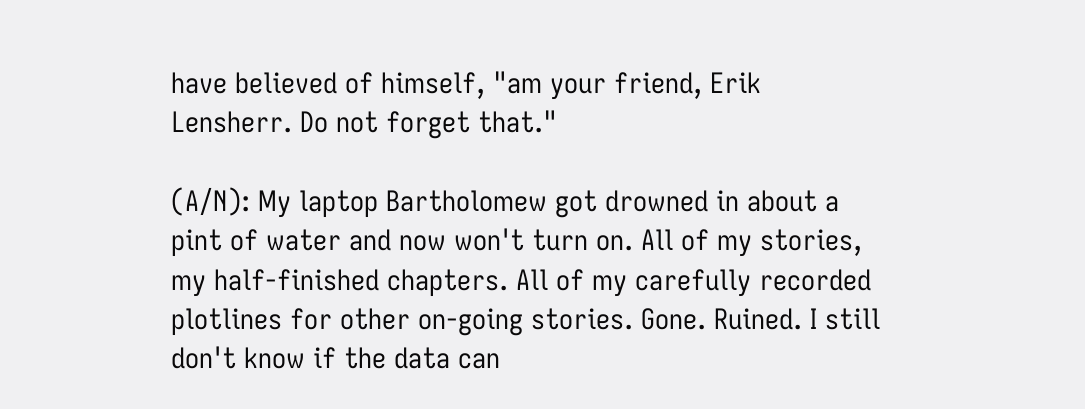have believed of himself, "am your friend, Erik Lensherr. Do not forget that."

(A/N): My laptop Bartholomew got drowned in about a pint of water and now won't turn on. All of my stories, my half-finished chapters. All of my carefully recorded plotlines for other on-going stories. Gone. Ruined. I still don't know if the data can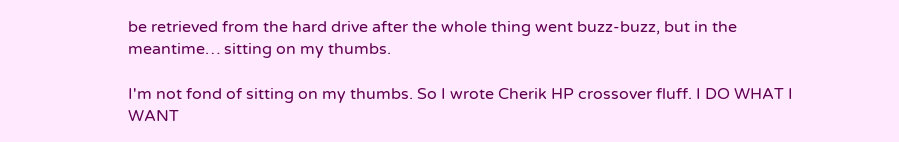be retrieved from the hard drive after the whole thing went buzz-buzz, but in the meantime… sitting on my thumbs.

I'm not fond of sitting on my thumbs. So I wrote Cherik HP crossover fluff. I DO WHAT I WANT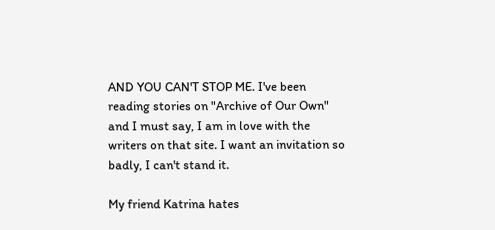AND YOU CAN'T STOP ME. I've been reading stories on "Archive of Our Own" and I must say, I am in love with the writers on that site. I want an invitation so badly, I can't stand it.

My friend Katrina hates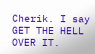Cherik. I say GET THE HELL OVER IT.